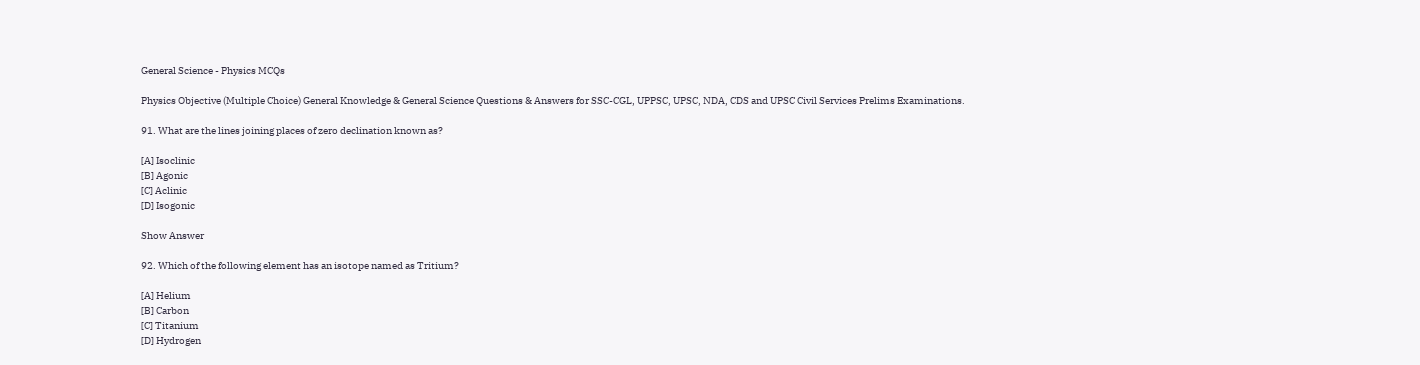General Science - Physics MCQs

Physics Objective (Multiple Choice) General Knowledge & General Science Questions & Answers for SSC-CGL, UPPSC, UPSC, NDA, CDS and UPSC Civil Services Prelims Examinations.

91. What are the lines joining places of zero declination known as?

[A] Isoclinic
[B] Agonic
[C] Aclinic
[D] Isogonic

Show Answer

92. Which of the following element has an isotope named as Tritium?

[A] Helium
[B] Carbon
[C] Titanium
[D] Hydrogen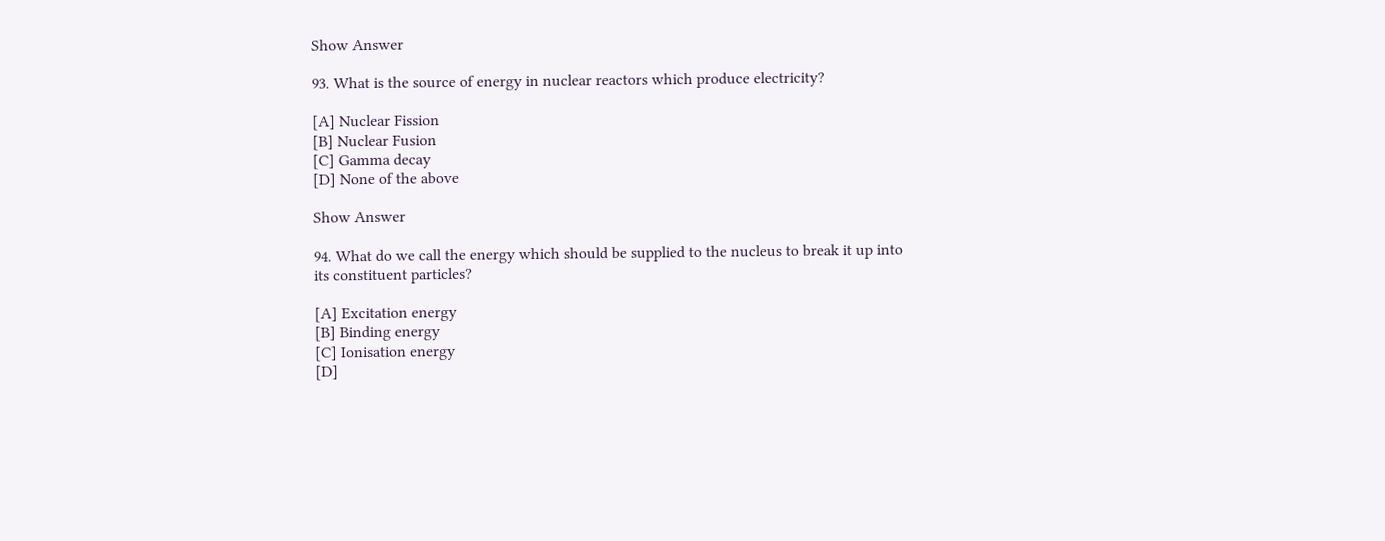Show Answer

93. What is the source of energy in nuclear reactors which produce electricity?

[A] Nuclear Fission
[B] Nuclear Fusion
[C] Gamma decay
[D] None of the above

Show Answer

94. What do we call the energy which should be supplied to the nucleus to break it up into its constituent particles?

[A] Excitation energy
[B] Binding energy
[C] Ionisation energy
[D]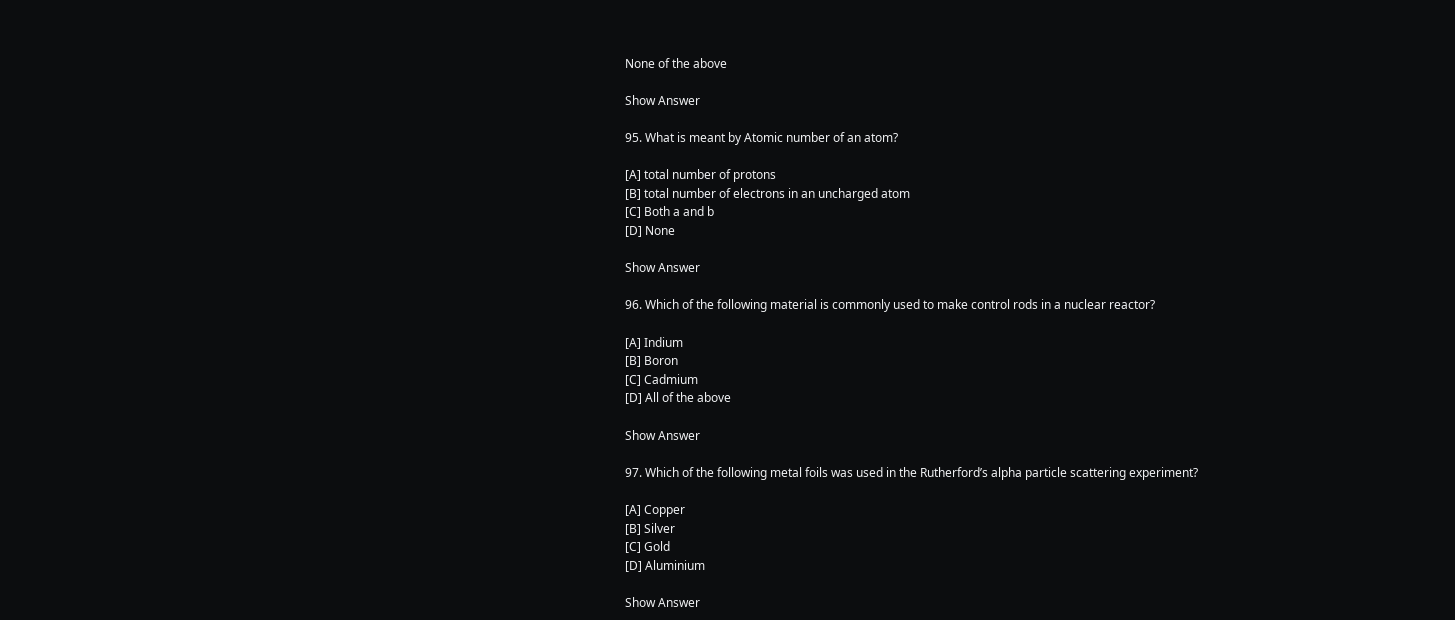None of the above

Show Answer

95. What is meant by Atomic number of an atom?

[A] total number of protons
[B] total number of electrons in an uncharged atom
[C] Both a and b
[D] None

Show Answer

96. Which of the following material is commonly used to make control rods in a nuclear reactor?

[A] Indium
[B] Boron
[C] Cadmium
[D] All of the above

Show Answer

97. Which of the following metal foils was used in the Rutherford’s alpha particle scattering experiment?

[A] Copper
[B] Silver
[C] Gold
[D] Aluminium

Show Answer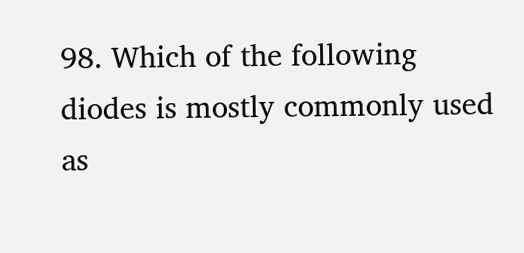98. Which of the following diodes is mostly commonly used as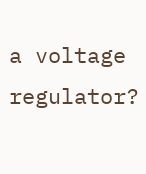a voltage regulator?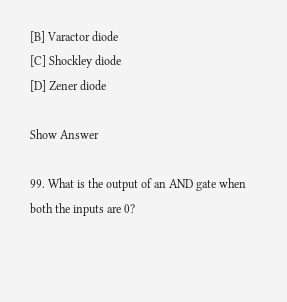[B] Varactor diode
[C] Shockley diode
[D] Zener diode

Show Answer

99. What is the output of an AND gate when both the inputs are 0?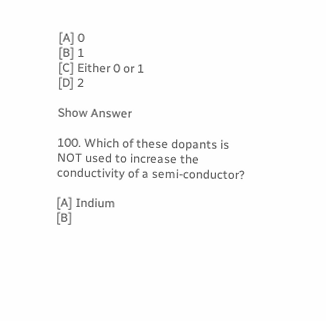[A] 0
[B] 1
[C] Either 0 or 1
[D] 2

Show Answer

100. Which of these dopants is NOT used to increase the conductivity of a semi-conductor?

[A] Indium
[B]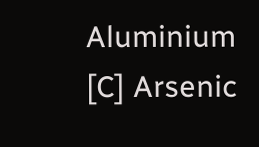Aluminium
[C] Arsenic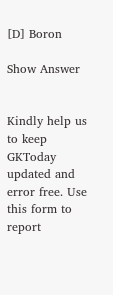[D] Boron

Show Answer


Kindly help us to keep GKToday updated and error free. Use this form to report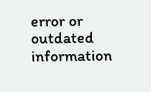error or outdated information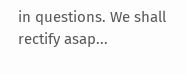in questions. We shall rectify asap...